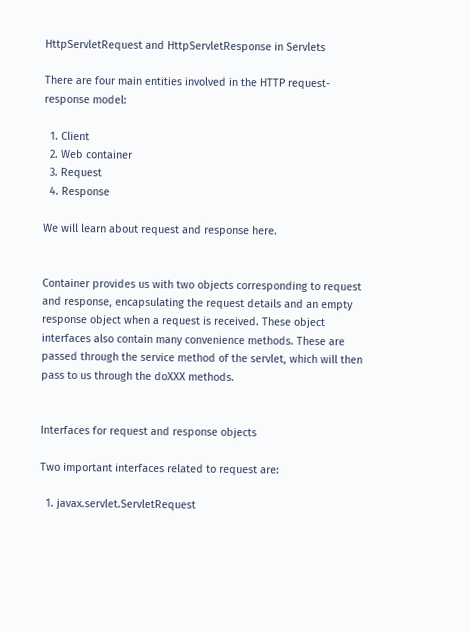HttpServletRequest and HttpServletResponse in Servlets

There are four main entities involved in the HTTP request-response model:

  1. Client
  2. Web container
  3. Request
  4. Response

We will learn about request and response here.


Container provides us with two objects corresponding to request and response, encapsulating the request details and an empty response object when a request is received. These object interfaces also contain many convenience methods. These are passed through the service method of the servlet, which will then pass to us through the doXXX methods.


Interfaces for request and response objects

Two important interfaces related to request are:

  1. javax.servlet.ServletRequest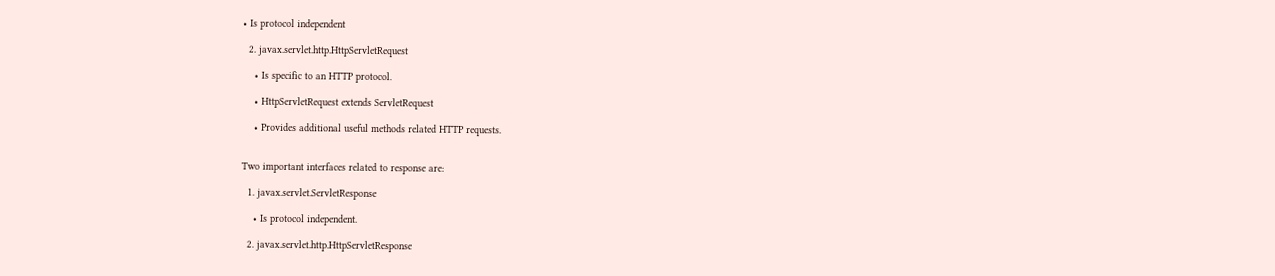• Is protocol independent

  2. javax.servlet.http.HttpServletRequest

    • Is specific to an HTTP protocol.

    • HttpServletRequest extends ServletRequest

    • Provides additional useful methods related HTTP requests.


Two important interfaces related to response are:

  1. javax.servlet.ServletResponse

    • Is protocol independent.

  2. javax.servlet.http.HttpServletResponse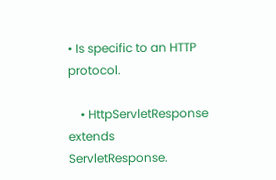• Is specific to an HTTP protocol.

    • HttpServletResponse extends ServletResponse.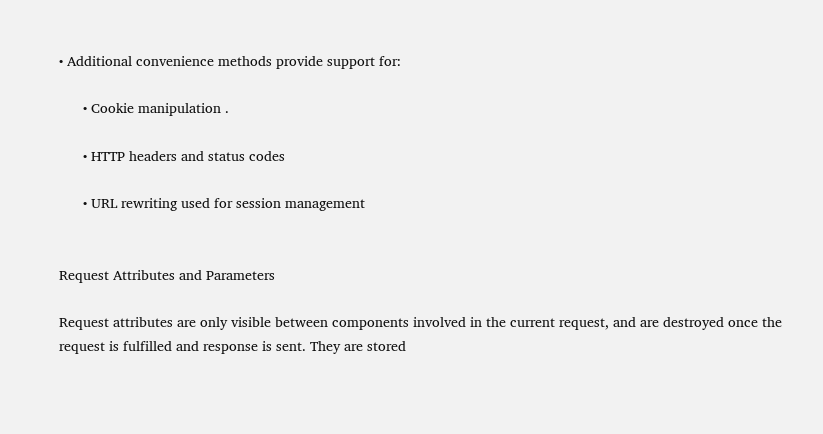• Additional convenience methods provide support for:

      • Cookie manipulation .

      • HTTP headers and status codes

      • URL rewriting used for session management


Request Attributes and Parameters

Request attributes are only visible between components involved in the current request, and are destroyed once the request is fulfilled and response is sent. They are stored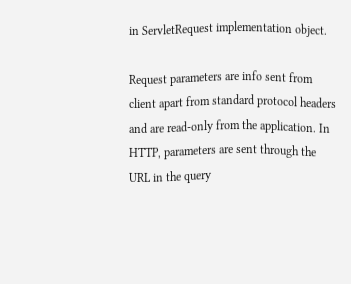in ServletRequest implementation object.

Request parameters are info sent from client apart from standard protocol headers and are read-only from the application. In HTTP, parameters are sent through the URL in the query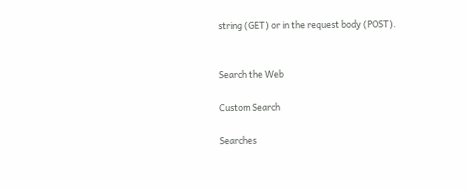string (GET) or in the request body (POST).


Search the Web

Custom Search

Searches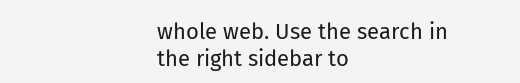whole web. Use the search in the right sidebar to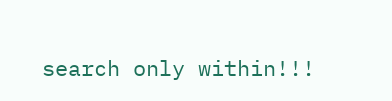search only within!!!